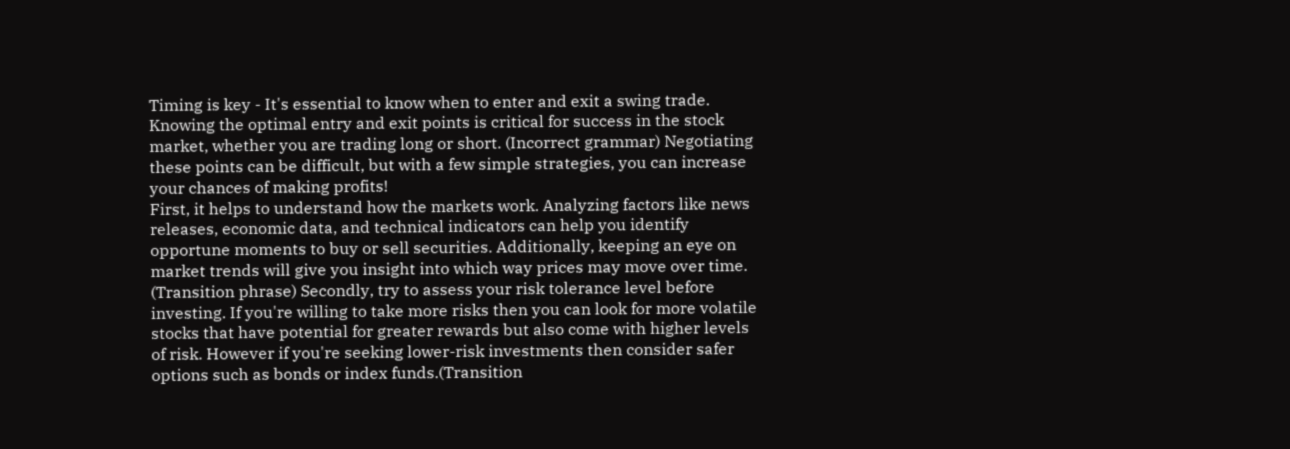Timing is key - It's essential to know when to enter and exit a swing trade. Knowing the optimal entry and exit points is critical for success in the stock market, whether you are trading long or short. (Incorrect grammar) Negotiating these points can be difficult, but with a few simple strategies, you can increase your chances of making profits!
First, it helps to understand how the markets work. Analyzing factors like news releases, economic data, and technical indicators can help you identify opportune moments to buy or sell securities. Additionally, keeping an eye on market trends will give you insight into which way prices may move over time. (Transition phrase) Secondly, try to assess your risk tolerance level before investing. If you're willing to take more risks then you can look for more volatile stocks that have potential for greater rewards but also come with higher levels of risk. However if you're seeking lower-risk investments then consider safer options such as bonds or index funds.(Transition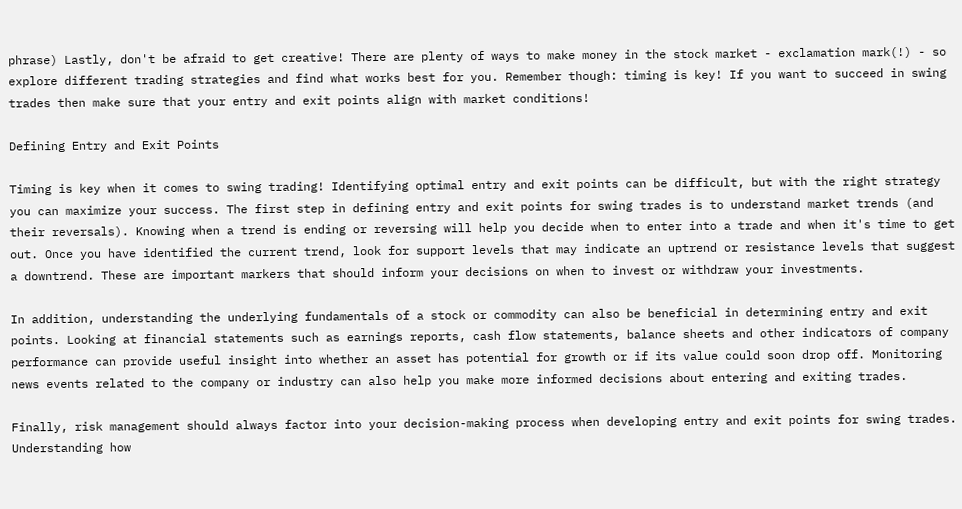phrase) Lastly, don't be afraid to get creative! There are plenty of ways to make money in the stock market - exclamation mark(!) - so explore different trading strategies and find what works best for you. Remember though: timing is key! If you want to succeed in swing trades then make sure that your entry and exit points align with market conditions!

Defining Entry and Exit Points

Timing is key when it comes to swing trading! Identifying optimal entry and exit points can be difficult, but with the right strategy you can maximize your success. The first step in defining entry and exit points for swing trades is to understand market trends (and their reversals). Knowing when a trend is ending or reversing will help you decide when to enter into a trade and when it's time to get out. Once you have identified the current trend, look for support levels that may indicate an uptrend or resistance levels that suggest a downtrend. These are important markers that should inform your decisions on when to invest or withdraw your investments.

In addition, understanding the underlying fundamentals of a stock or commodity can also be beneficial in determining entry and exit points. Looking at financial statements such as earnings reports, cash flow statements, balance sheets and other indicators of company performance can provide useful insight into whether an asset has potential for growth or if its value could soon drop off. Monitoring news events related to the company or industry can also help you make more informed decisions about entering and exiting trades.

Finally, risk management should always factor into your decision-making process when developing entry and exit points for swing trades. Understanding how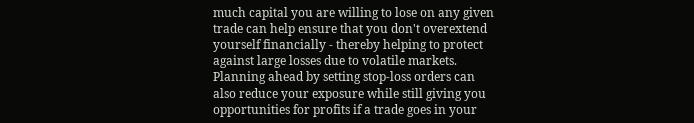much capital you are willing to lose on any given trade can help ensure that you don't overextend yourself financially - thereby helping to protect against large losses due to volatile markets. Planning ahead by setting stop-loss orders can also reduce your exposure while still giving you opportunities for profits if a trade goes in your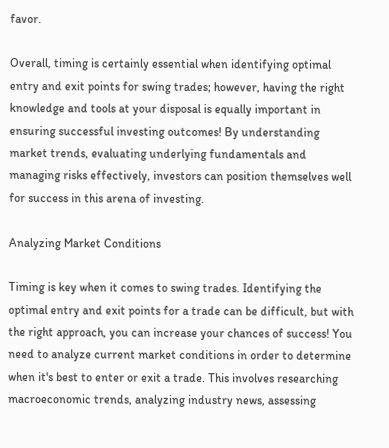favor.

Overall, timing is certainly essential when identifying optimal entry and exit points for swing trades; however, having the right knowledge and tools at your disposal is equally important in ensuring successful investing outcomes! By understanding market trends, evaluating underlying fundamentals and managing risks effectively, investors can position themselves well for success in this arena of investing.

Analyzing Market Conditions

Timing is key when it comes to swing trades. Identifying the optimal entry and exit points for a trade can be difficult, but with the right approach, you can increase your chances of success! You need to analyze current market conditions in order to determine when it's best to enter or exit a trade. This involves researching macroeconomic trends, analyzing industry news, assessing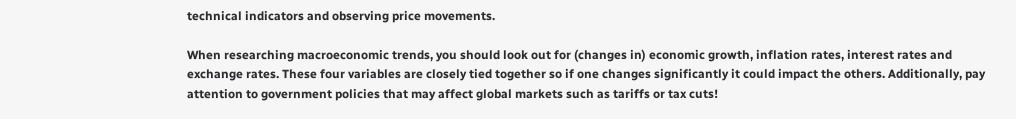technical indicators and observing price movements.

When researching macroeconomic trends, you should look out for (changes in) economic growth, inflation rates, interest rates and exchange rates. These four variables are closely tied together so if one changes significantly it could impact the others. Additionally, pay attention to government policies that may affect global markets such as tariffs or tax cuts!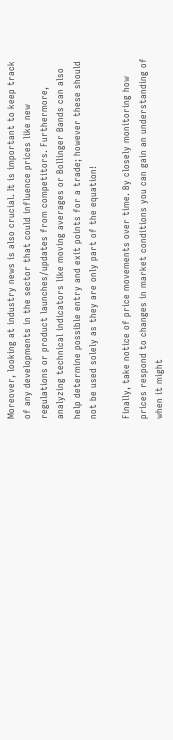Moreover, looking at industry news is also crucial. It is important to keep track of any developments in the sector that could influence prices like new regulations or product launches/updates from competitors. Furthermore, analyzing technical indicators like moving averages or Bollinger Bands can also help determine possible entry and exit points for a trade; however these should not be used solely as they are only part of the equation!

Finally, take notice of price movements over time. By closely monitoring how prices respond to changes in market conditions you can gain an understanding of when it might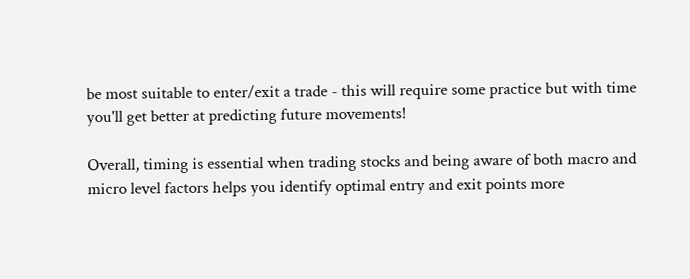be most suitable to enter/exit a trade - this will require some practice but with time you'll get better at predicting future movements!

Overall, timing is essential when trading stocks and being aware of both macro and micro level factors helps you identify optimal entry and exit points more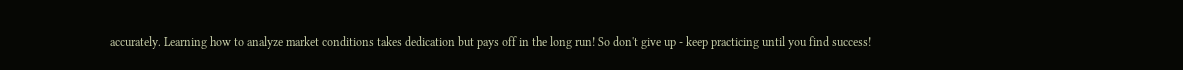accurately. Learning how to analyze market conditions takes dedication but pays off in the long run! So don't give up - keep practicing until you find success!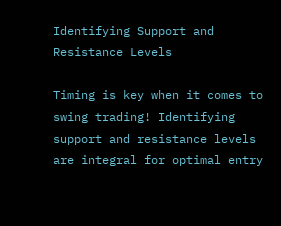Identifying Support and Resistance Levels

Timing is key when it comes to swing trading! Identifying support and resistance levels are integral for optimal entry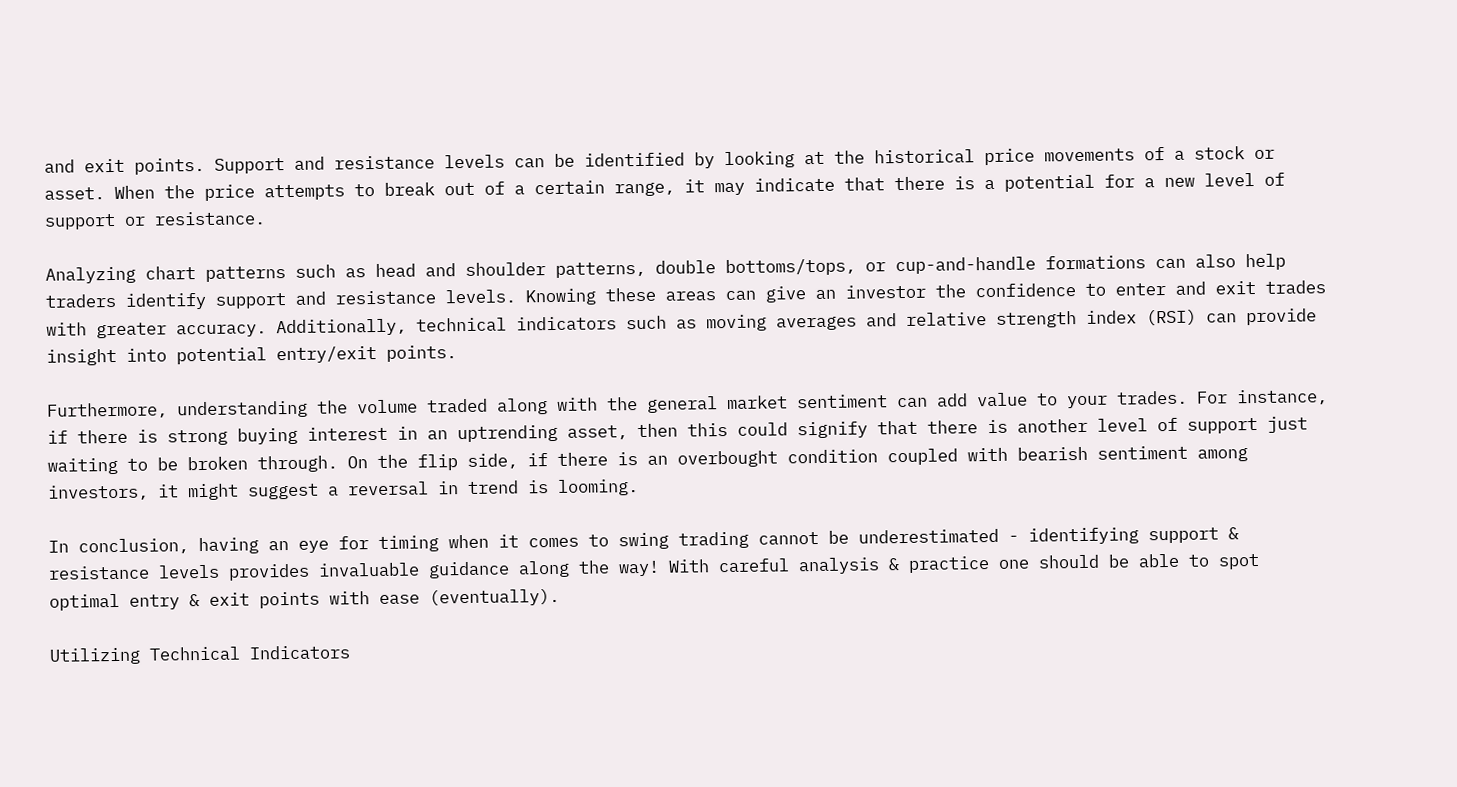and exit points. Support and resistance levels can be identified by looking at the historical price movements of a stock or asset. When the price attempts to break out of a certain range, it may indicate that there is a potential for a new level of support or resistance.

Analyzing chart patterns such as head and shoulder patterns, double bottoms/tops, or cup-and-handle formations can also help traders identify support and resistance levels. Knowing these areas can give an investor the confidence to enter and exit trades with greater accuracy. Additionally, technical indicators such as moving averages and relative strength index (RSI) can provide insight into potential entry/exit points.

Furthermore, understanding the volume traded along with the general market sentiment can add value to your trades. For instance, if there is strong buying interest in an uptrending asset, then this could signify that there is another level of support just waiting to be broken through. On the flip side, if there is an overbought condition coupled with bearish sentiment among investors, it might suggest a reversal in trend is looming.

In conclusion, having an eye for timing when it comes to swing trading cannot be underestimated - identifying support & resistance levels provides invaluable guidance along the way! With careful analysis & practice one should be able to spot optimal entry & exit points with ease (eventually).

Utilizing Technical Indicators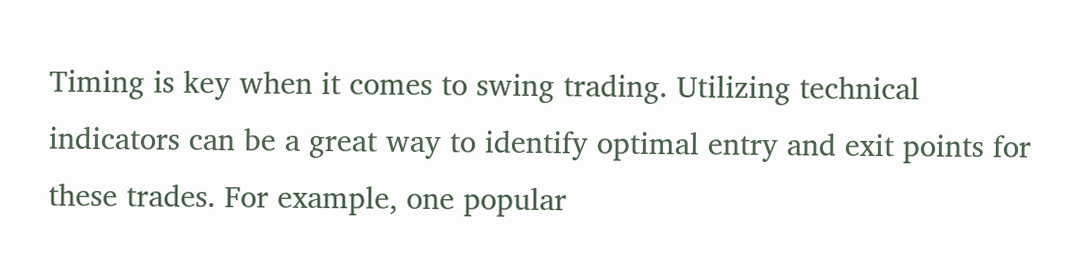Timing is key when it comes to swing trading. Utilizing technical indicators can be a great way to identify optimal entry and exit points for these trades. For example, one popular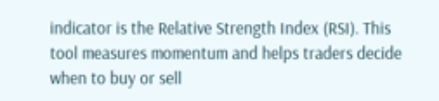indicator is the Relative Strength Index (RSI). This tool measures momentum and helps traders decide when to buy or sell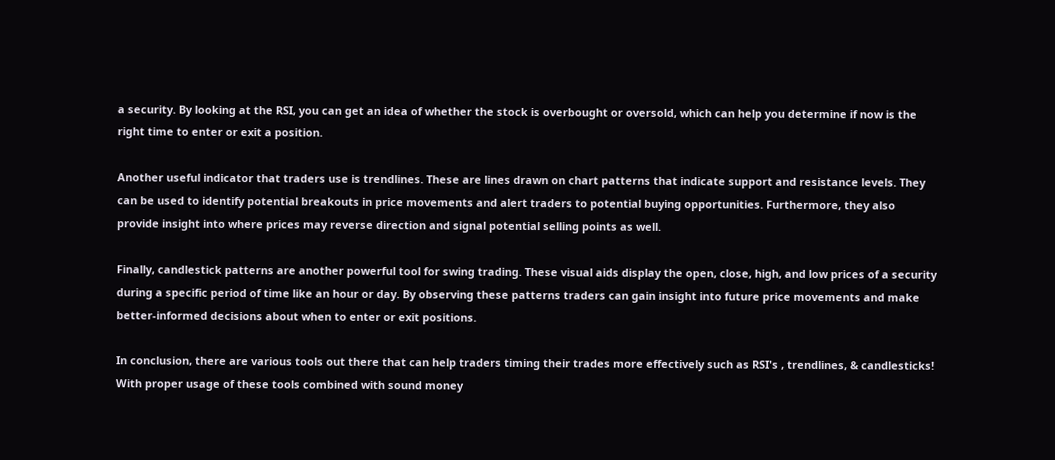a security. By looking at the RSI, you can get an idea of whether the stock is overbought or oversold, which can help you determine if now is the right time to enter or exit a position.

Another useful indicator that traders use is trendlines. These are lines drawn on chart patterns that indicate support and resistance levels. They can be used to identify potential breakouts in price movements and alert traders to potential buying opportunities. Furthermore, they also provide insight into where prices may reverse direction and signal potential selling points as well.

Finally, candlestick patterns are another powerful tool for swing trading. These visual aids display the open, close, high, and low prices of a security during a specific period of time like an hour or day. By observing these patterns traders can gain insight into future price movements and make better-informed decisions about when to enter or exit positions.

In conclusion, there are various tools out there that can help traders timing their trades more effectively such as RSI's , trendlines, & candlesticks! With proper usage of these tools combined with sound money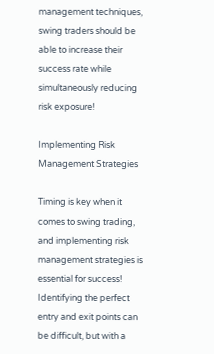management techniques, swing traders should be able to increase their success rate while simultaneously reducing risk exposure!

Implementing Risk Management Strategies

Timing is key when it comes to swing trading, and implementing risk management strategies is essential for success! Identifying the perfect entry and exit points can be difficult, but with a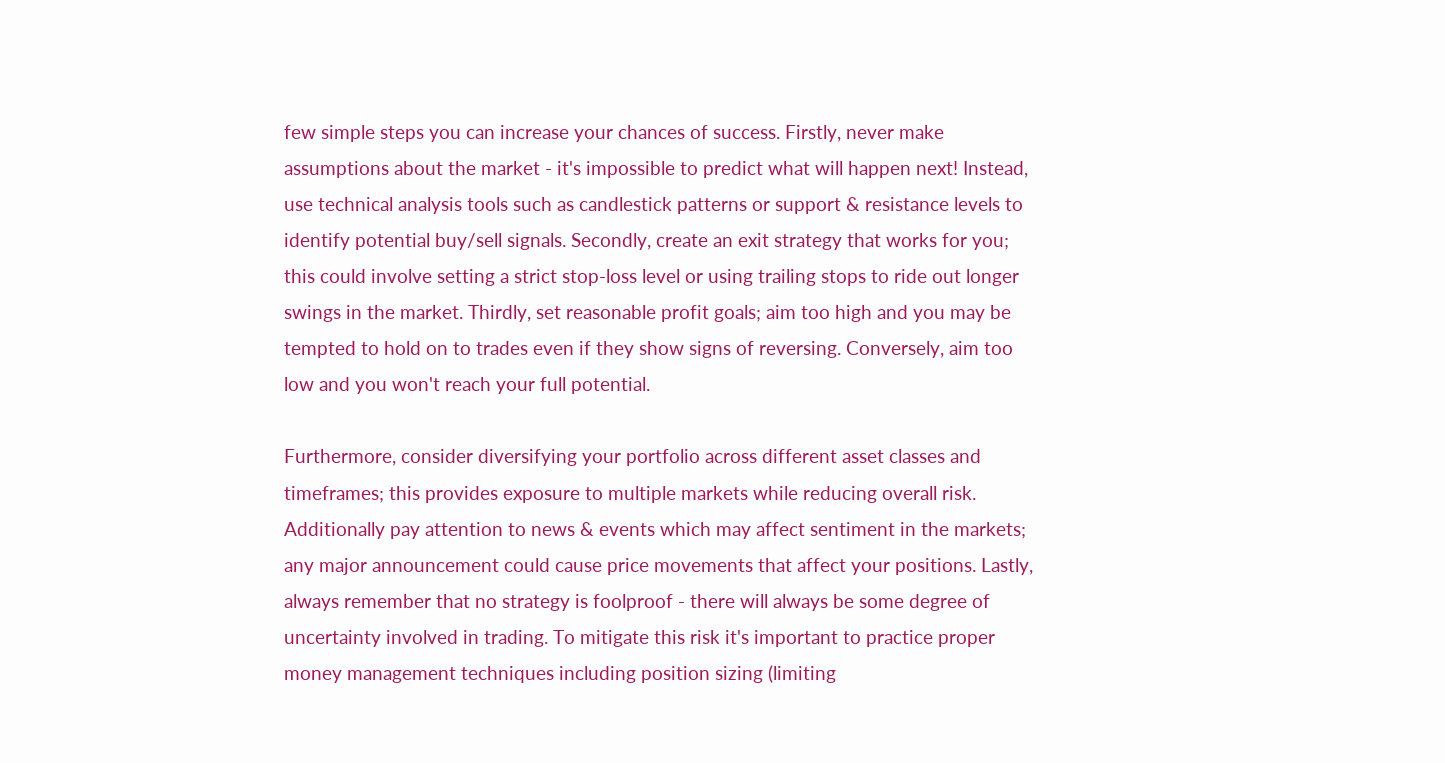few simple steps you can increase your chances of success. Firstly, never make assumptions about the market - it's impossible to predict what will happen next! Instead, use technical analysis tools such as candlestick patterns or support & resistance levels to identify potential buy/sell signals. Secondly, create an exit strategy that works for you; this could involve setting a strict stop-loss level or using trailing stops to ride out longer swings in the market. Thirdly, set reasonable profit goals; aim too high and you may be tempted to hold on to trades even if they show signs of reversing. Conversely, aim too low and you won't reach your full potential.

Furthermore, consider diversifying your portfolio across different asset classes and timeframes; this provides exposure to multiple markets while reducing overall risk. Additionally pay attention to news & events which may affect sentiment in the markets; any major announcement could cause price movements that affect your positions. Lastly, always remember that no strategy is foolproof - there will always be some degree of uncertainty involved in trading. To mitigate this risk it's important to practice proper money management techniques including position sizing (limiting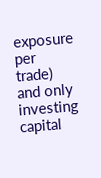exposure per trade) and only investing capital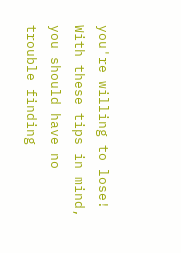you're willing to lose! With these tips in mind, you should have no trouble finding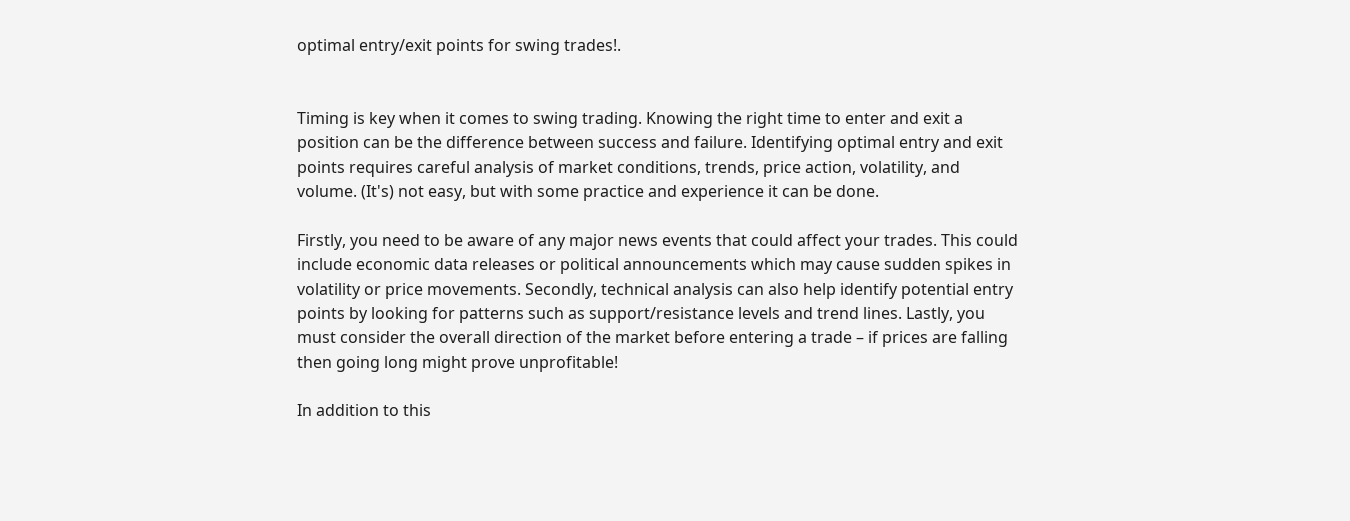optimal entry/exit points for swing trades!.


Timing is key when it comes to swing trading. Knowing the right time to enter and exit a position can be the difference between success and failure. Identifying optimal entry and exit points requires careful analysis of market conditions, trends, price action, volatility, and volume. (It's) not easy, but with some practice and experience it can be done.

Firstly, you need to be aware of any major news events that could affect your trades. This could include economic data releases or political announcements which may cause sudden spikes in volatility or price movements. Secondly, technical analysis can also help identify potential entry points by looking for patterns such as support/resistance levels and trend lines. Lastly, you must consider the overall direction of the market before entering a trade – if prices are falling then going long might prove unprofitable!

In addition to this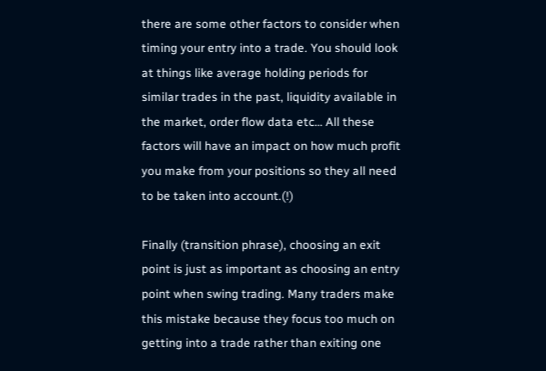there are some other factors to consider when timing your entry into a trade. You should look at things like average holding periods for similar trades in the past, liquidity available in the market, order flow data etc… All these factors will have an impact on how much profit you make from your positions so they all need to be taken into account.(!)

Finally (transition phrase), choosing an exit point is just as important as choosing an entry point when swing trading. Many traders make this mistake because they focus too much on getting into a trade rather than exiting one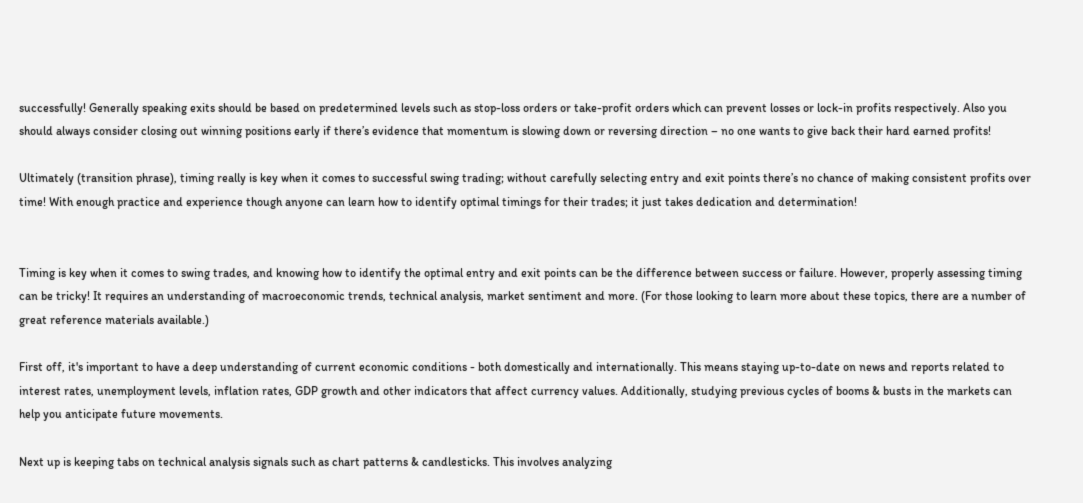successfully! Generally speaking exits should be based on predetermined levels such as stop-loss orders or take-profit orders which can prevent losses or lock-in profits respectively. Also you should always consider closing out winning positions early if there’s evidence that momentum is slowing down or reversing direction – no one wants to give back their hard earned profits!

Ultimately (transition phrase), timing really is key when it comes to successful swing trading; without carefully selecting entry and exit points there’s no chance of making consistent profits over time! With enough practice and experience though anyone can learn how to identify optimal timings for their trades; it just takes dedication and determination!


Timing is key when it comes to swing trades, and knowing how to identify the optimal entry and exit points can be the difference between success or failure. However, properly assessing timing can be tricky! It requires an understanding of macroeconomic trends, technical analysis, market sentiment and more. (For those looking to learn more about these topics, there are a number of great reference materials available.)

First off, it's important to have a deep understanding of current economic conditions - both domestically and internationally. This means staying up-to-date on news and reports related to interest rates, unemployment levels, inflation rates, GDP growth and other indicators that affect currency values. Additionally, studying previous cycles of booms & busts in the markets can help you anticipate future movements.

Next up is keeping tabs on technical analysis signals such as chart patterns & candlesticks. This involves analyzing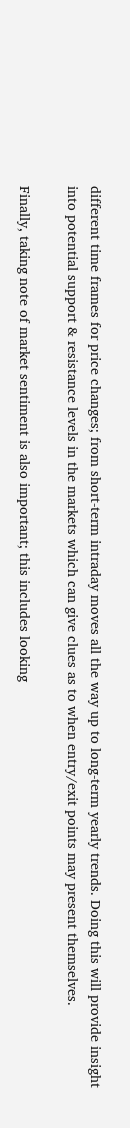different time frames for price changes; from short-term intraday moves all the way up to long-term yearly trends. Doing this will provide insight into potential support & resistance levels in the markets which can give clues as to when entry/exit points may present themselves.

Finally, taking note of market sentiment is also important; this includes looking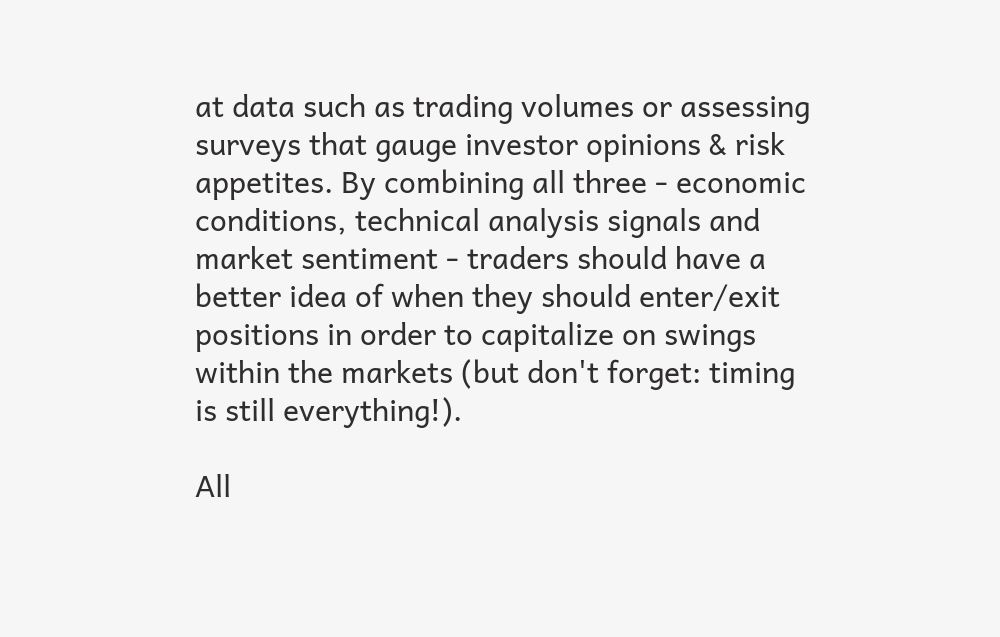at data such as trading volumes or assessing surveys that gauge investor opinions & risk appetites. By combining all three - economic conditions, technical analysis signals and market sentiment - traders should have a better idea of when they should enter/exit positions in order to capitalize on swings within the markets (but don't forget: timing is still everything!).

All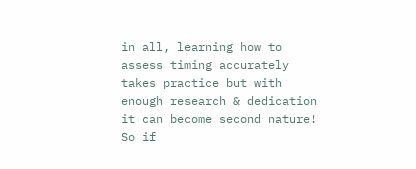in all, learning how to assess timing accurately takes practice but with enough research & dedication it can become second nature! So if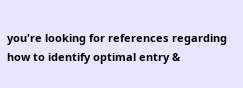you're looking for references regarding how to identify optimal entry &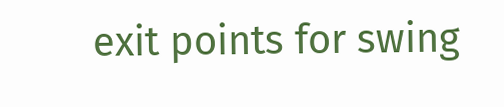exit points for swing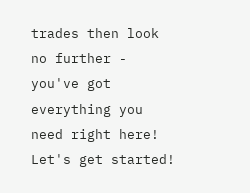trades then look no further - you've got everything you need right here! Let's get started!